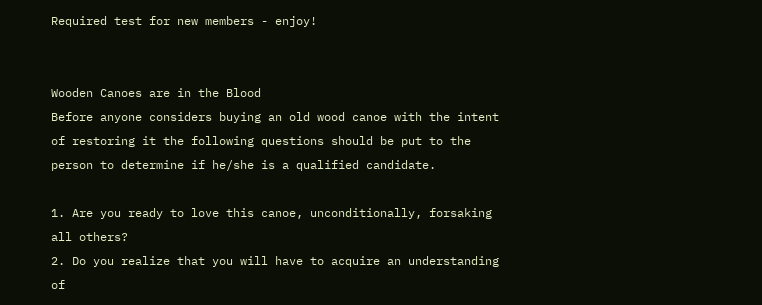Required test for new members - enjoy!


Wooden Canoes are in the Blood
Before anyone considers buying an old wood canoe with the intent of restoring it the following questions should be put to the person to determine if he/she is a qualified candidate.

1. Are you ready to love this canoe, unconditionally, forsaking all others?
2. Do you realize that you will have to acquire an understanding of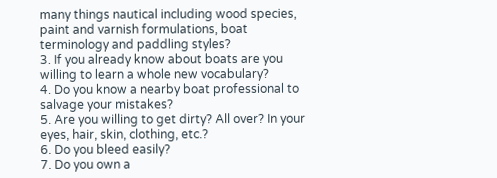many things nautical including wood species, paint and varnish formulations, boat terminology and paddling styles?
3. If you already know about boats are you willing to learn a whole new vocabulary?
4. Do you know a nearby boat professional to salvage your mistakes?
5. Are you willing to get dirty? All over? In your eyes, hair, skin, clothing, etc.?
6. Do you bleed easily?
7. Do you own a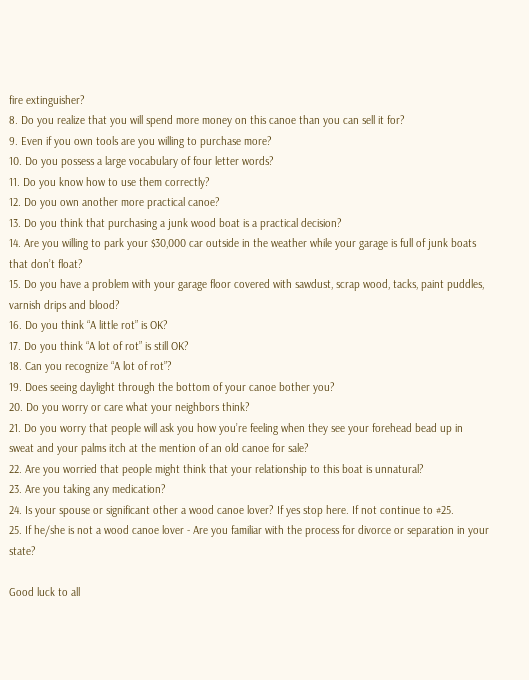fire extinguisher?
8. Do you realize that you will spend more money on this canoe than you can sell it for?
9. Even if you own tools are you willing to purchase more?
10. Do you possess a large vocabulary of four letter words?
11. Do you know how to use them correctly?
12. Do you own another more practical canoe?
13. Do you think that purchasing a junk wood boat is a practical decision?
14. Are you willing to park your $30,000 car outside in the weather while your garage is full of junk boats that don’t float?
15. Do you have a problem with your garage floor covered with sawdust, scrap wood, tacks, paint puddles, varnish drips and blood?
16. Do you think “A little rot” is OK?
17. Do you think “A lot of rot” is still OK?
18. Can you recognize “A lot of rot”?
19. Does seeing daylight through the bottom of your canoe bother you?
20. Do you worry or care what your neighbors think?
21. Do you worry that people will ask you how you’re feeling when they see your forehead bead up in sweat and your palms itch at the mention of an old canoe for sale?
22. Are you worried that people might think that your relationship to this boat is unnatural?
23. Are you taking any medication?
24. Is your spouse or significant other a wood canoe lover? If yes stop here. If not continue to #25.
25. If he/she is not a wood canoe lover - Are you familiar with the process for divorce or separation in your state?

Good luck to all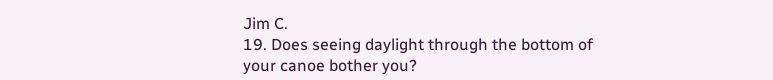Jim C.
19. Does seeing daylight through the bottom of your canoe bother you?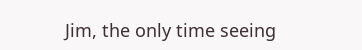Jim, the only time seeing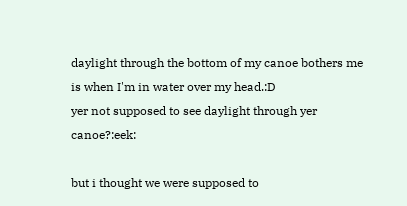daylight through the bottom of my canoe bothers me is when I'm in water over my head.:D
yer not supposed to see daylight through yer canoe?:eek:

but i thought we were supposed to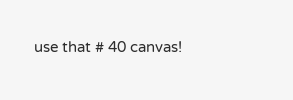use that # 40 canvas!